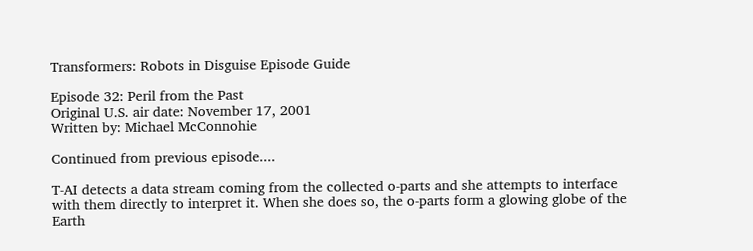Transformers: Robots in Disguise Episode Guide

Episode 32: Peril from the Past
Original U.S. air date: November 17, 2001
Written by: Michael McConnohie

Continued from previous episode....

T-AI detects a data stream coming from the collected o-parts and she attempts to interface with them directly to interpret it. When she does so, the o-parts form a glowing globe of the Earth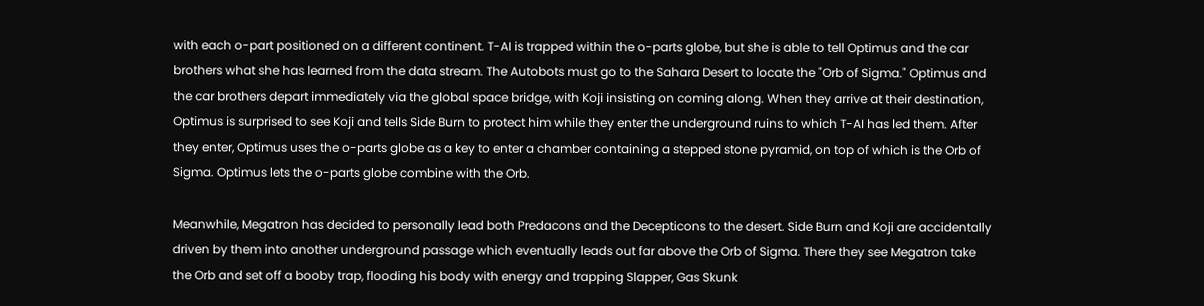with each o-part positioned on a different continent. T-AI is trapped within the o-parts globe, but she is able to tell Optimus and the car brothers what she has learned from the data stream. The Autobots must go to the Sahara Desert to locate the "Orb of Sigma." Optimus and the car brothers depart immediately via the global space bridge, with Koji insisting on coming along. When they arrive at their destination, Optimus is surprised to see Koji and tells Side Burn to protect him while they enter the underground ruins to which T-AI has led them. After they enter, Optimus uses the o-parts globe as a key to enter a chamber containing a stepped stone pyramid, on top of which is the Orb of Sigma. Optimus lets the o-parts globe combine with the Orb.

Meanwhile, Megatron has decided to personally lead both Predacons and the Decepticons to the desert. Side Burn and Koji are accidentally driven by them into another underground passage which eventually leads out far above the Orb of Sigma. There they see Megatron take the Orb and set off a booby trap, flooding his body with energy and trapping Slapper, Gas Skunk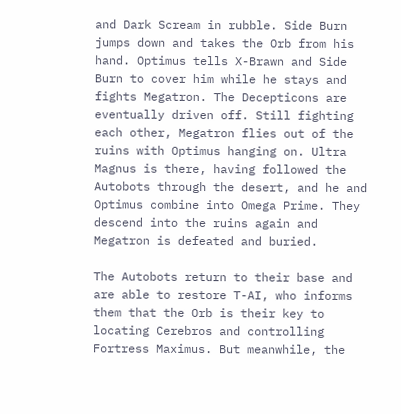and Dark Scream in rubble. Side Burn jumps down and takes the Orb from his hand. Optimus tells X-Brawn and Side Burn to cover him while he stays and fights Megatron. The Decepticons are eventually driven off. Still fighting each other, Megatron flies out of the ruins with Optimus hanging on. Ultra Magnus is there, having followed the Autobots through the desert, and he and Optimus combine into Omega Prime. They descend into the ruins again and Megatron is defeated and buried.

The Autobots return to their base and are able to restore T-AI, who informs them that the Orb is their key to locating Cerebros and controlling Fortress Maximus. But meanwhile, the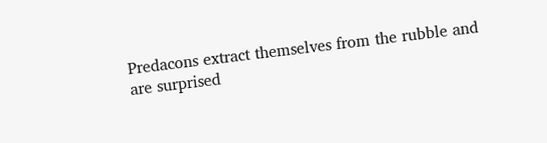Predacons extract themselves from the rubble and are surprised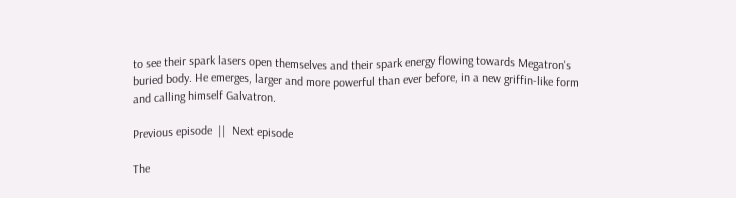to see their spark lasers open themselves and their spark energy flowing towards Megatron's buried body. He emerges, larger and more powerful than ever before, in a new griffin-like form and calling himself Galvatron.

Previous episode  ||  Next episode

The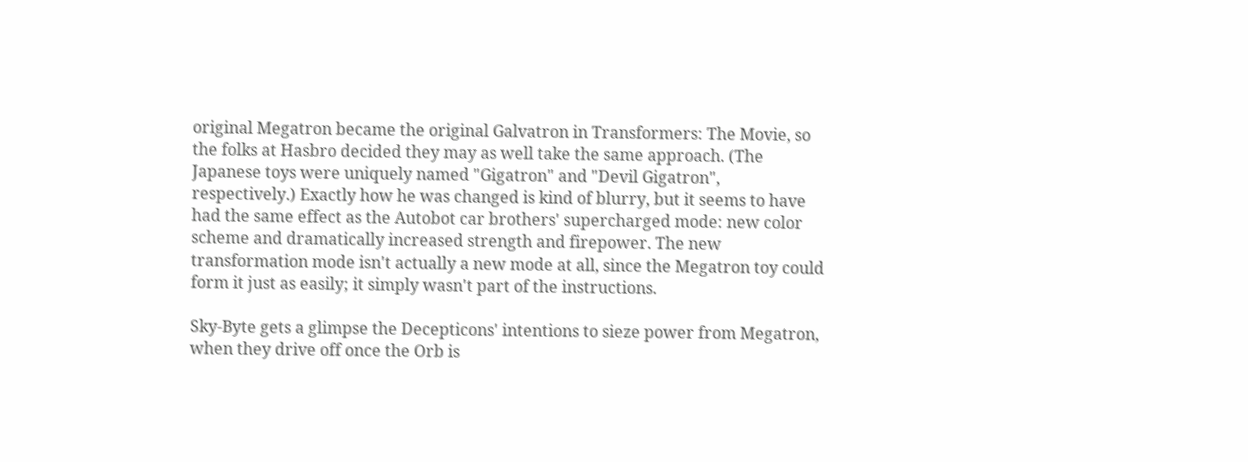original Megatron became the original Galvatron in Transformers: The Movie, so the folks at Hasbro decided they may as well take the same approach. (The Japanese toys were uniquely named "Gigatron" and "Devil Gigatron", respectively.) Exactly how he was changed is kind of blurry, but it seems to have had the same effect as the Autobot car brothers' supercharged mode: new color scheme and dramatically increased strength and firepower. The new transformation mode isn't actually a new mode at all, since the Megatron toy could form it just as easily; it simply wasn't part of the instructions.

Sky-Byte gets a glimpse the Decepticons' intentions to sieze power from Megatron, when they drive off once the Orb is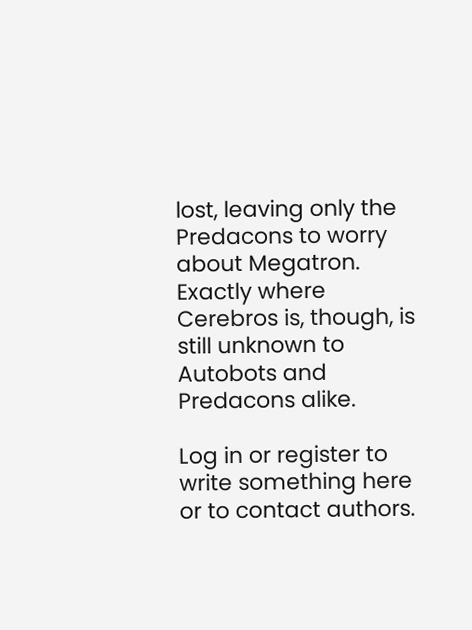lost, leaving only the Predacons to worry about Megatron. Exactly where Cerebros is, though, is still unknown to Autobots and Predacons alike.

Log in or register to write something here or to contact authors.